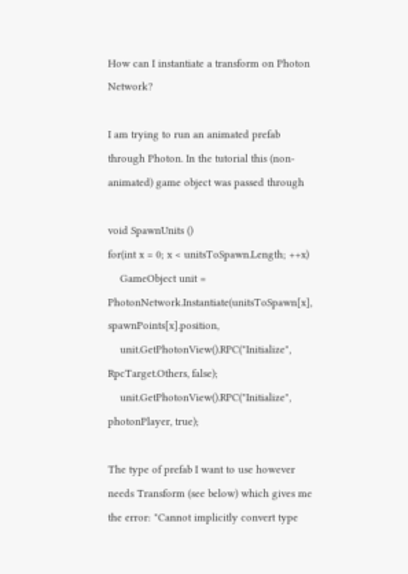How can I instantiate a transform on Photon Network?

I am trying to run an animated prefab through Photon. In the tutorial this (non-animated) game object was passed through

void SpawnUnits ()
for(int x = 0; x < unitsToSpawn.Length; ++x)
    GameObject unit = PhotonNetwork.Instantiate(unitsToSpawn[x], spawnPoints[x].position,
    unit.GetPhotonView().RPC("Initialize", RpcTarget.Others, false);
    unit.GetPhotonView().RPC("Initialize", photonPlayer, true);

The type of prefab I want to use however needs Transform (see below) which gives me the error: "Cannot implicitly convert type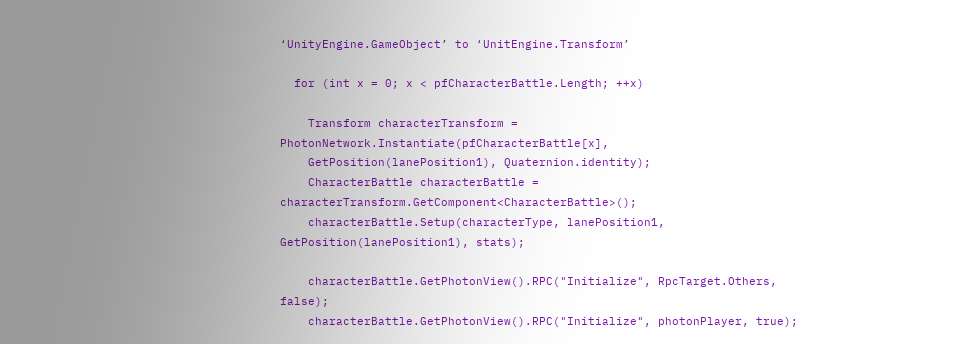‘UnityEngine.GameObject’ to ‘UnitEngine.Transform’

  for (int x = 0; x < pfCharacterBattle.Length; ++x)

    Transform characterTransform = PhotonNetwork.Instantiate(pfCharacterBattle[x],
    GetPosition(lanePosition1), Quaternion.identity);
    CharacterBattle characterBattle = characterTransform.GetComponent<CharacterBattle>();
    characterBattle.Setup(characterType, lanePosition1, GetPosition(lanePosition1), stats);

    characterBattle.GetPhotonView().RPC("Initialize", RpcTarget.Others, false);
    characterBattle.GetPhotonView().RPC("Initialize", photonPlayer, true);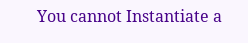You cannot Instantiate a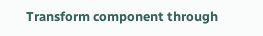Transform component through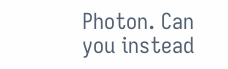Photon. Can you instead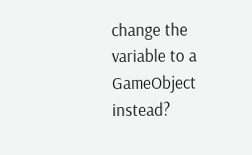change the variable to a GameObject instead?